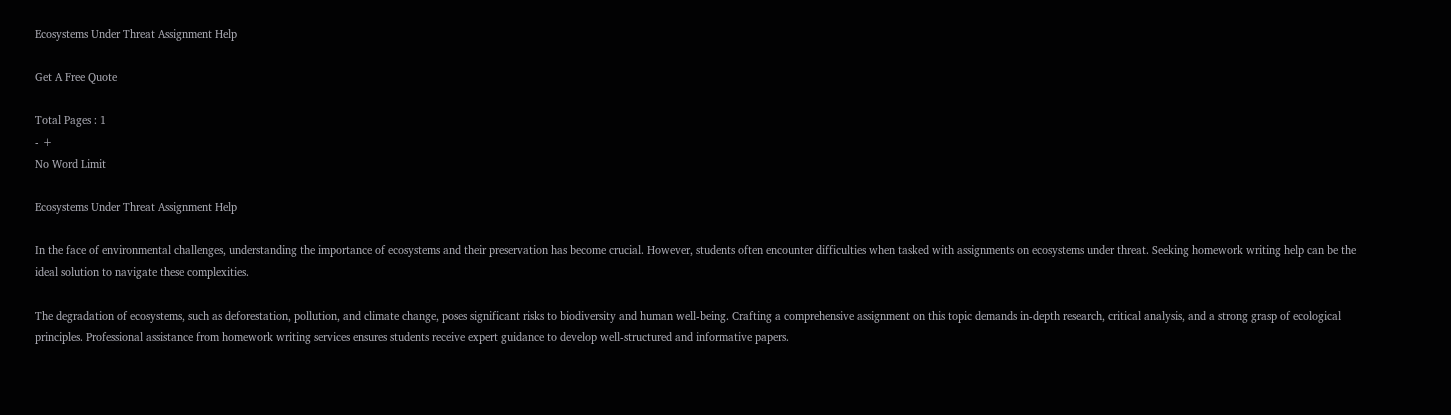Ecosystems Under Threat Assignment Help

Get A Free Quote

Total Pages : 1
- +
No Word Limit

Ecosystems Under Threat Assignment Help

In the face of environmental challenges, understanding the importance of ecosystems and their preservation has become crucial. However, students often encounter difficulties when tasked with assignments on ecosystems under threat. Seeking homework writing help can be the ideal solution to navigate these complexities.

The degradation of ecosystems, such as deforestation, pollution, and climate change, poses significant risks to biodiversity and human well-being. Crafting a comprehensive assignment on this topic demands in-depth research, critical analysis, and a strong grasp of ecological principles. Professional assistance from homework writing services ensures students receive expert guidance to develop well-structured and informative papers.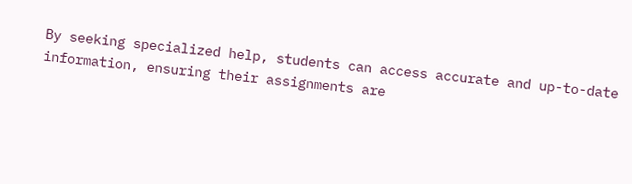By seeking specialized help, students can access accurate and up-to-date information, ensuring their assignments are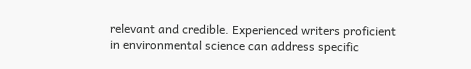relevant and credible. Experienced writers proficient in environmental science can address specific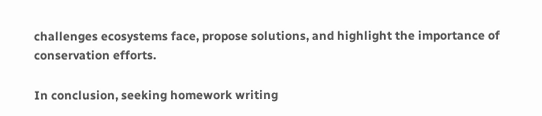challenges ecosystems face, propose solutions, and highlight the importance of conservation efforts.

In conclusion, seeking homework writing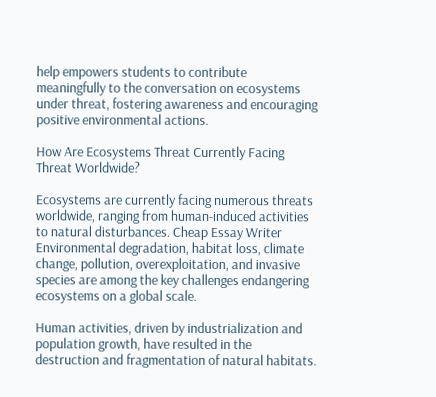help empowers students to contribute meaningfully to the conversation on ecosystems under threat, fostering awareness and encouraging positive environmental actions.

How Are Ecosystems Threat Currently Facing Threat Worldwide?

Ecosystems are currently facing numerous threats worldwide, ranging from human-induced activities to natural disturbances. Cheap Essay Writer Environmental degradation, habitat loss, climate change, pollution, overexploitation, and invasive species are among the key challenges endangering ecosystems on a global scale.

Human activities, driven by industrialization and population growth, have resulted in the destruction and fragmentation of natural habitats.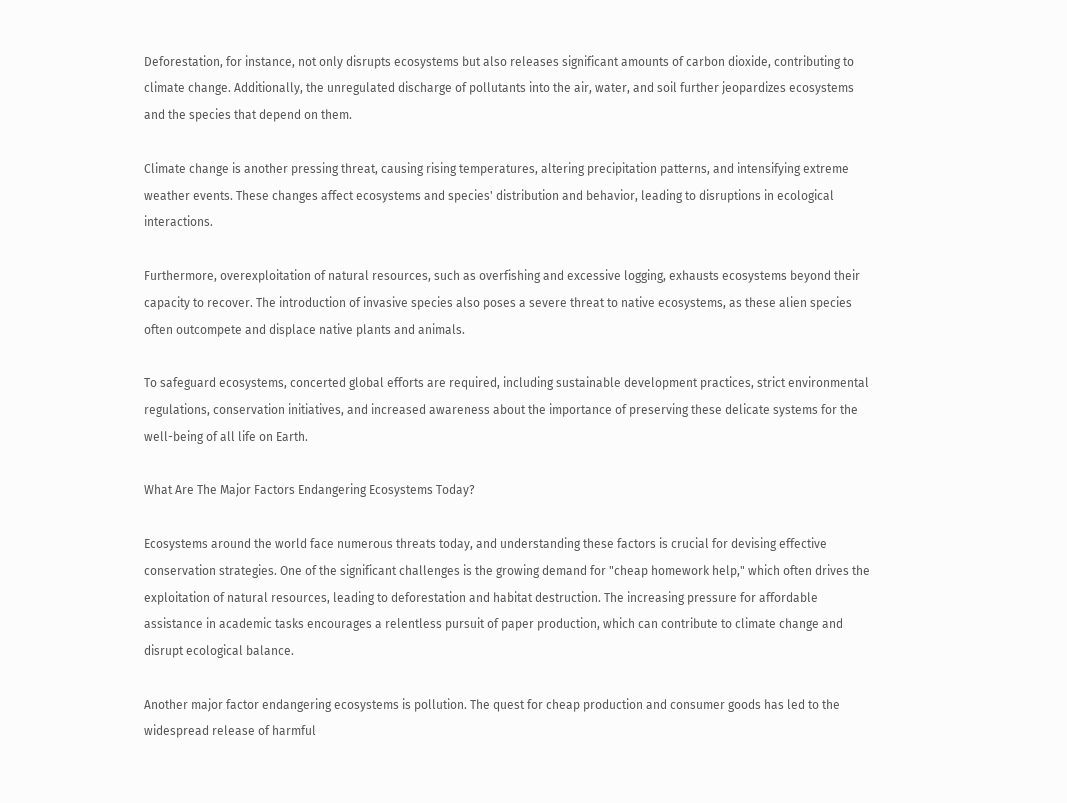Deforestation, for instance, not only disrupts ecosystems but also releases significant amounts of carbon dioxide, contributing to climate change. Additionally, the unregulated discharge of pollutants into the air, water, and soil further jeopardizes ecosystems and the species that depend on them.

Climate change is another pressing threat, causing rising temperatures, altering precipitation patterns, and intensifying extreme weather events. These changes affect ecosystems and species' distribution and behavior, leading to disruptions in ecological interactions.

Furthermore, overexploitation of natural resources, such as overfishing and excessive logging, exhausts ecosystems beyond their capacity to recover. The introduction of invasive species also poses a severe threat to native ecosystems, as these alien species often outcompete and displace native plants and animals.

To safeguard ecosystems, concerted global efforts are required, including sustainable development practices, strict environmental regulations, conservation initiatives, and increased awareness about the importance of preserving these delicate systems for the well-being of all life on Earth.

What Are The Major Factors Endangering Ecosystems Today?

Ecosystems around the world face numerous threats today, and understanding these factors is crucial for devising effective conservation strategies. One of the significant challenges is the growing demand for "cheap homework help," which often drives the exploitation of natural resources, leading to deforestation and habitat destruction. The increasing pressure for affordable assistance in academic tasks encourages a relentless pursuit of paper production, which can contribute to climate change and disrupt ecological balance.

Another major factor endangering ecosystems is pollution. The quest for cheap production and consumer goods has led to the widespread release of harmful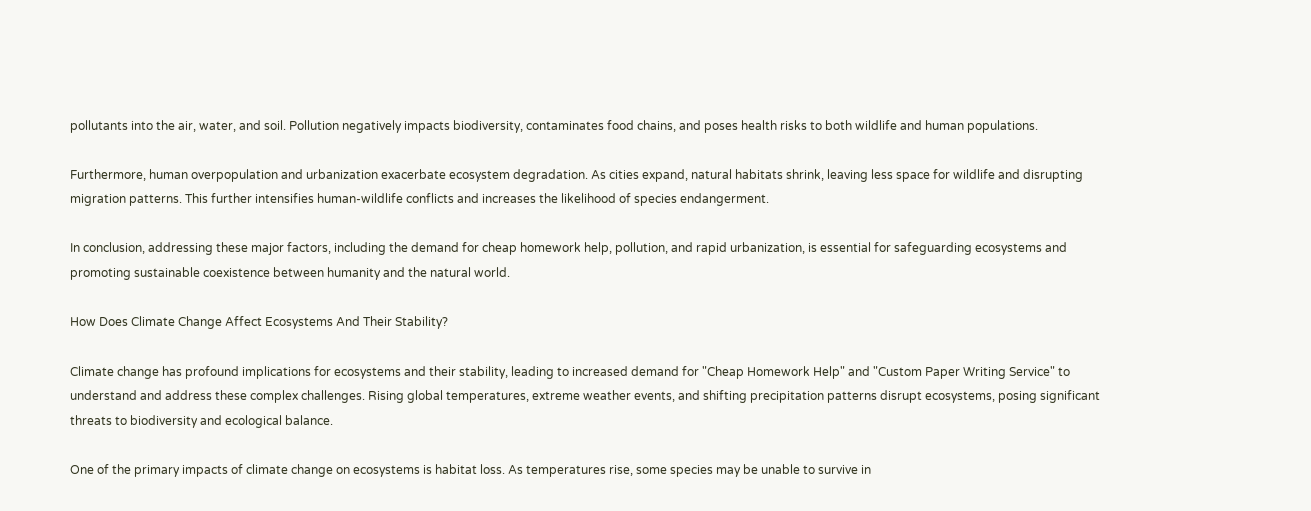pollutants into the air, water, and soil. Pollution negatively impacts biodiversity, contaminates food chains, and poses health risks to both wildlife and human populations.

Furthermore, human overpopulation and urbanization exacerbate ecosystem degradation. As cities expand, natural habitats shrink, leaving less space for wildlife and disrupting migration patterns. This further intensifies human-wildlife conflicts and increases the likelihood of species endangerment.

In conclusion, addressing these major factors, including the demand for cheap homework help, pollution, and rapid urbanization, is essential for safeguarding ecosystems and promoting sustainable coexistence between humanity and the natural world.

How Does Climate Change Affect Ecosystems And Their Stability?

Climate change has profound implications for ecosystems and their stability, leading to increased demand for "Cheap Homework Help" and "Custom Paper Writing Service" to understand and address these complex challenges. Rising global temperatures, extreme weather events, and shifting precipitation patterns disrupt ecosystems, posing significant threats to biodiversity and ecological balance.

One of the primary impacts of climate change on ecosystems is habitat loss. As temperatures rise, some species may be unable to survive in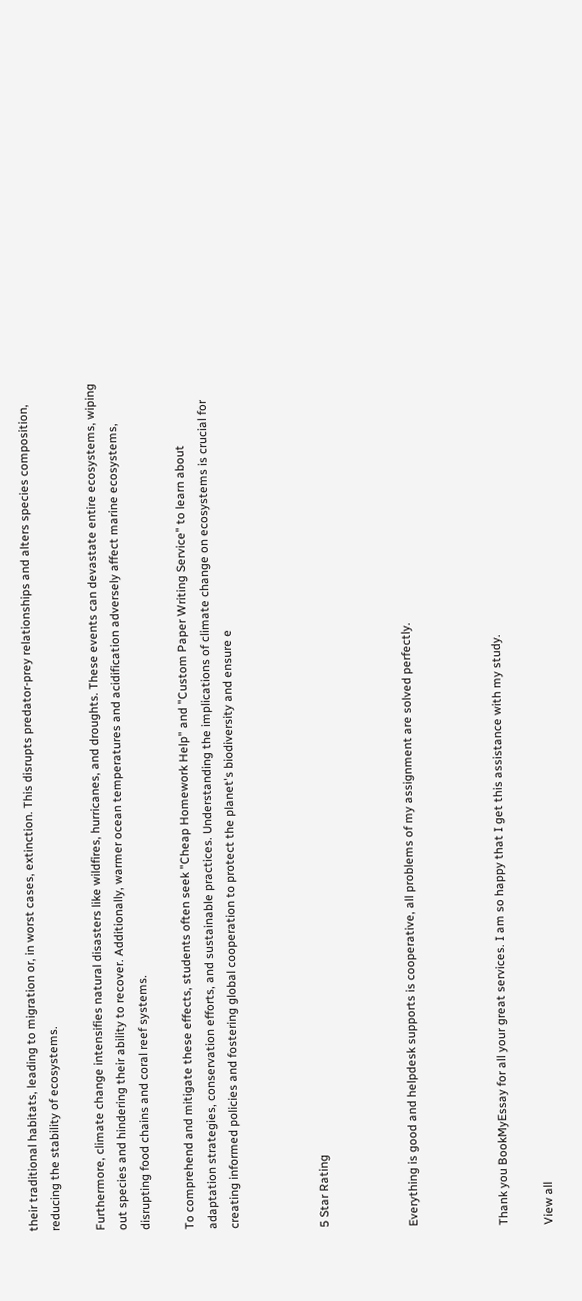their traditional habitats, leading to migration or, in worst cases, extinction. This disrupts predator-prey relationships and alters species composition, reducing the stability of ecosystems.

Furthermore, climate change intensifies natural disasters like wildfires, hurricanes, and droughts. These events can devastate entire ecosystems, wiping out species and hindering their ability to recover. Additionally, warmer ocean temperatures and acidification adversely affect marine ecosystems, disrupting food chains and coral reef systems.

To comprehend and mitigate these effects, students often seek "Cheap Homework Help" and "Custom Paper Writing Service" to learn about adaptation strategies, conservation efforts, and sustainable practices. Understanding the implications of climate change on ecosystems is crucial for creating informed policies and fostering global cooperation to protect the planet's biodiversity and ensure e



5 Star Rating



Everything is good and helpdesk supports is cooperative, all problems of my assignment are solved perfectly.



Thank you BookMyEssay for all your great services. I am so happy that I get this assistance with my study.

View all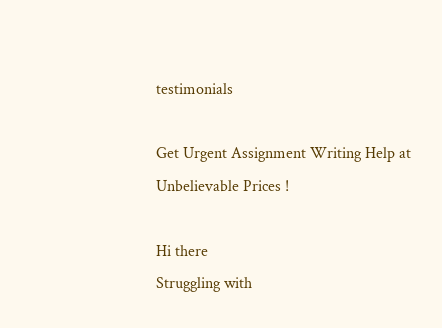testimonials

Get Urgent Assignment Writing Help at Unbelievable Prices !

Hi there
Struggling with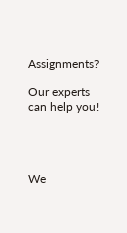Assignments?

Our experts can help you!




We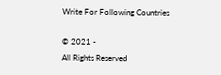Write For Following Countries

© 2021 -
All Rights Reserved